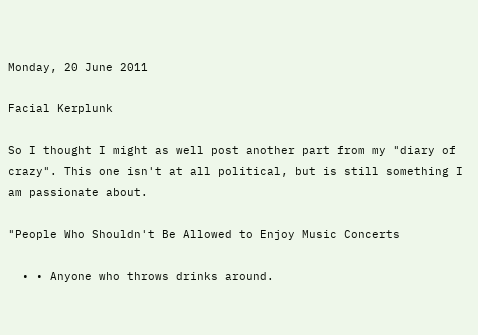Monday, 20 June 2011

Facial Kerplunk

So I thought I might as well post another part from my "diary of crazy". This one isn't at all political, but is still something I am passionate about.

"People Who Shouldn't Be Allowed to Enjoy Music Concerts

  • • Anyone who throws drinks around.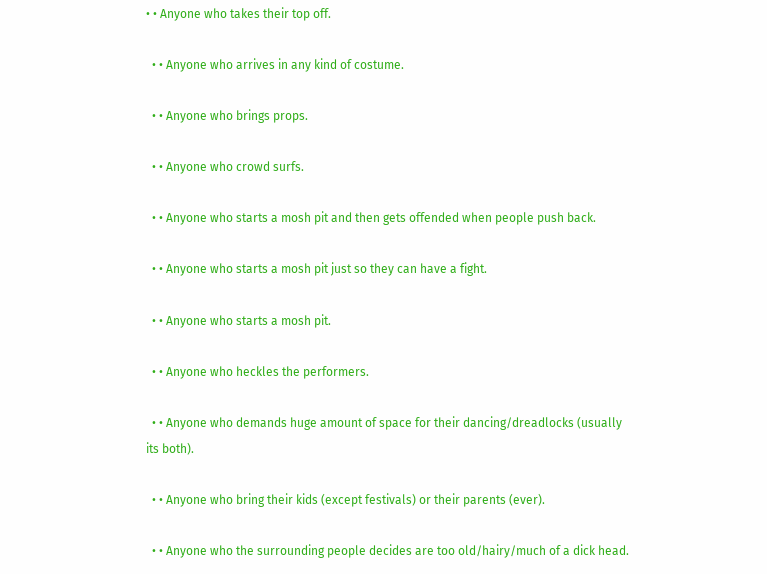• • Anyone who takes their top off.

  • • Anyone who arrives in any kind of costume.

  • • Anyone who brings props.

  • • Anyone who crowd surfs.

  • • Anyone who starts a mosh pit and then gets offended when people push back.

  • • Anyone who starts a mosh pit just so they can have a fight.

  • • Anyone who starts a mosh pit.

  • • Anyone who heckles the performers.

  • • Anyone who demands huge amount of space for their dancing/dreadlocks (usually its both).

  • • Anyone who bring their kids (except festivals) or their parents (ever).

  • • Anyone who the surrounding people decides are too old/hairy/much of a dick head.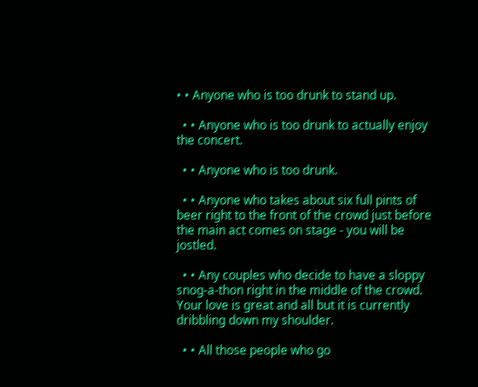• • Anyone who is too drunk to stand up.

  • • Anyone who is too drunk to actually enjoy the concert.

  • • Anyone who is too drunk.

  • • Anyone who takes about six full pints of beer right to the front of the crowd just before the main act comes on stage - you will be jostled.

  • • Any couples who decide to have a sloppy snog-a-thon right in the middle of the crowd. Your love is great and all but it is currently dribbling down my shoulder.

  • • All those people who go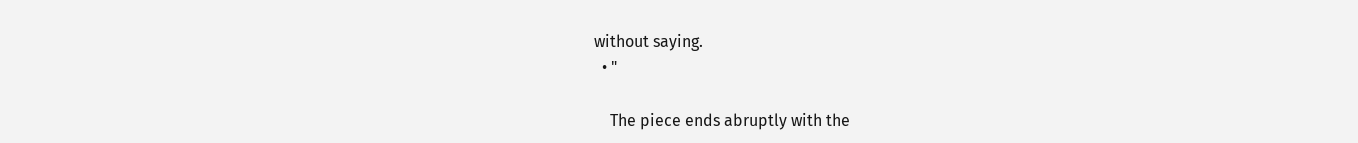without saying.
  • "

    The piece ends abruptly with the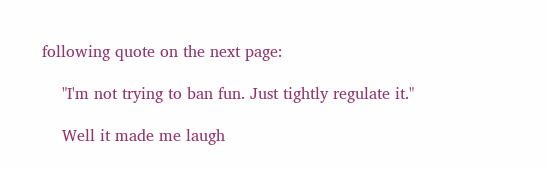following quote on the next page:

    "I'm not trying to ban fun. Just tightly regulate it."

    Well it made me laugh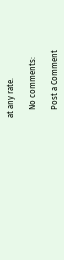at any rate.

    No comments:

    Post a Comment